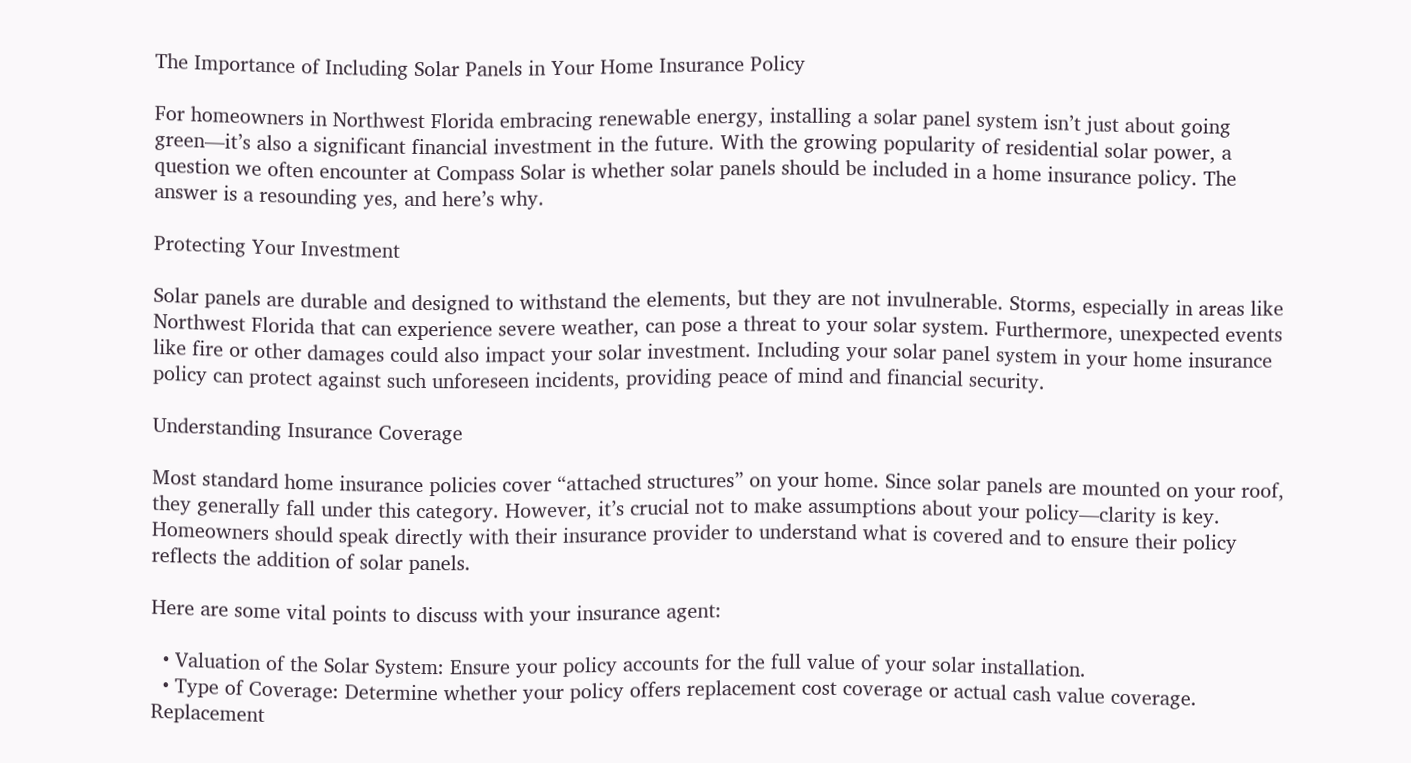The Importance of Including Solar Panels in Your Home Insurance Policy

For homeowners in Northwest Florida embracing renewable energy, installing a solar panel system isn’t just about going green—it’s also a significant financial investment in the future. With the growing popularity of residential solar power, a question we often encounter at Compass Solar is whether solar panels should be included in a home insurance policy. The answer is a resounding yes, and here’s why.

Protecting Your Investment

Solar panels are durable and designed to withstand the elements, but they are not invulnerable. Storms, especially in areas like Northwest Florida that can experience severe weather, can pose a threat to your solar system. Furthermore, unexpected events like fire or other damages could also impact your solar investment. Including your solar panel system in your home insurance policy can protect against such unforeseen incidents, providing peace of mind and financial security.

Understanding Insurance Coverage

Most standard home insurance policies cover “attached structures” on your home. Since solar panels are mounted on your roof, they generally fall under this category. However, it’s crucial not to make assumptions about your policy—clarity is key. Homeowners should speak directly with their insurance provider to understand what is covered and to ensure their policy reflects the addition of solar panels.

Here are some vital points to discuss with your insurance agent:

  • Valuation of the Solar System: Ensure your policy accounts for the full value of your solar installation.
  • Type of Coverage: Determine whether your policy offers replacement cost coverage or actual cash value coverage. Replacement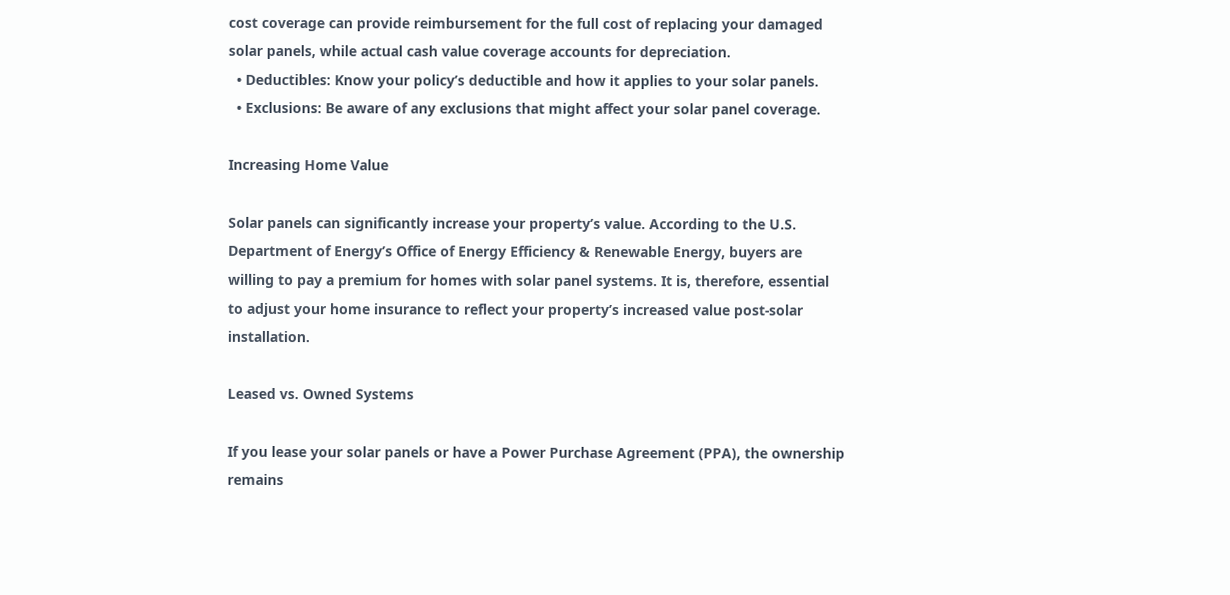cost coverage can provide reimbursement for the full cost of replacing your damaged solar panels, while actual cash value coverage accounts for depreciation.
  • Deductibles: Know your policy’s deductible and how it applies to your solar panels.
  • Exclusions: Be aware of any exclusions that might affect your solar panel coverage.

Increasing Home Value

Solar panels can significantly increase your property’s value. According to the U.S. Department of Energy’s Office of Energy Efficiency & Renewable Energy, buyers are willing to pay a premium for homes with solar panel systems. It is, therefore, essential to adjust your home insurance to reflect your property’s increased value post-solar installation.

Leased vs. Owned Systems

If you lease your solar panels or have a Power Purchase Agreement (PPA), the ownership remains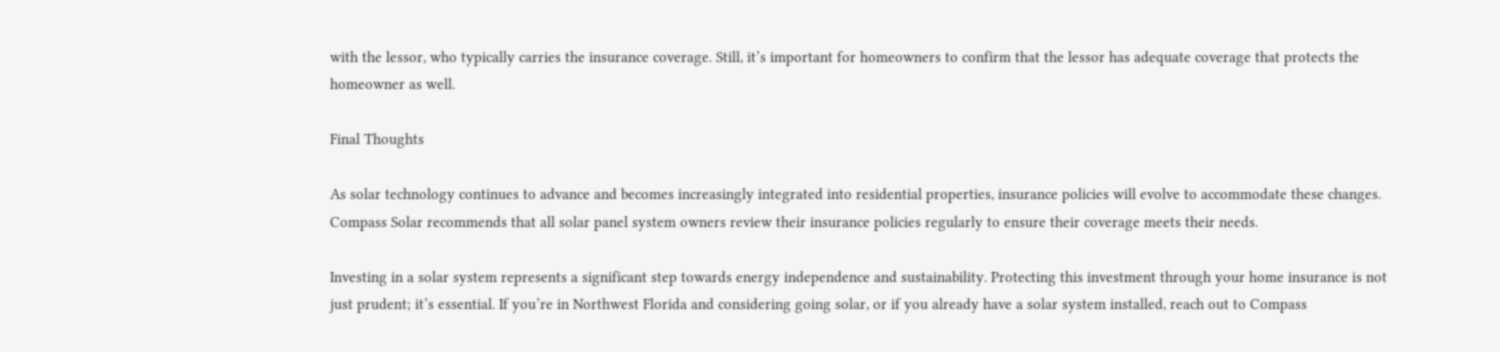with the lessor, who typically carries the insurance coverage. Still, it’s important for homeowners to confirm that the lessor has adequate coverage that protects the homeowner as well.

Final Thoughts

As solar technology continues to advance and becomes increasingly integrated into residential properties, insurance policies will evolve to accommodate these changes. Compass Solar recommends that all solar panel system owners review their insurance policies regularly to ensure their coverage meets their needs.

Investing in a solar system represents a significant step towards energy independence and sustainability. Protecting this investment through your home insurance is not just prudent; it’s essential. If you’re in Northwest Florida and considering going solar, or if you already have a solar system installed, reach out to Compass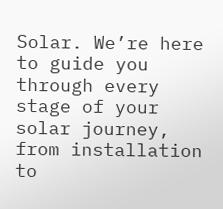Solar. We’re here to guide you through every stage of your solar journey, from installation to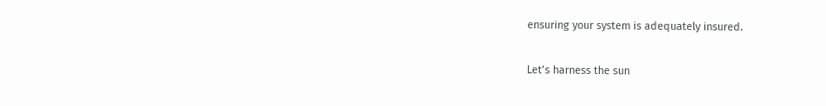ensuring your system is adequately insured.

Let’s harness the sun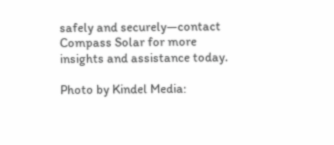safely and securely—contact Compass Solar for more insights and assistance today.

Photo by Kindel Media: